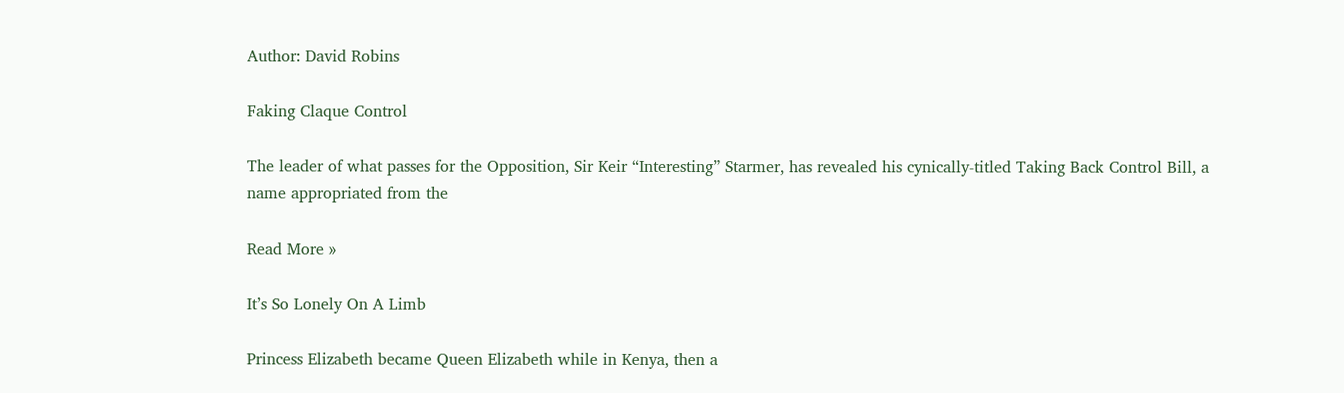Author: David Robins

Faking Claque Control

The leader of what passes for the Opposition, Sir Keir “Interesting” Starmer, has revealed his cynically-titled Taking Back Control Bill, a name appropriated from the

Read More »

It’s So Lonely On A Limb

Princess Elizabeth became Queen Elizabeth while in Kenya, then a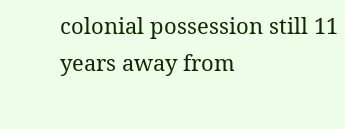colonial possession still 11 years away from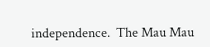independence.  The Mau Mau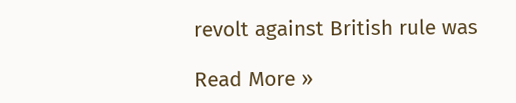revolt against British rule was

Read More »